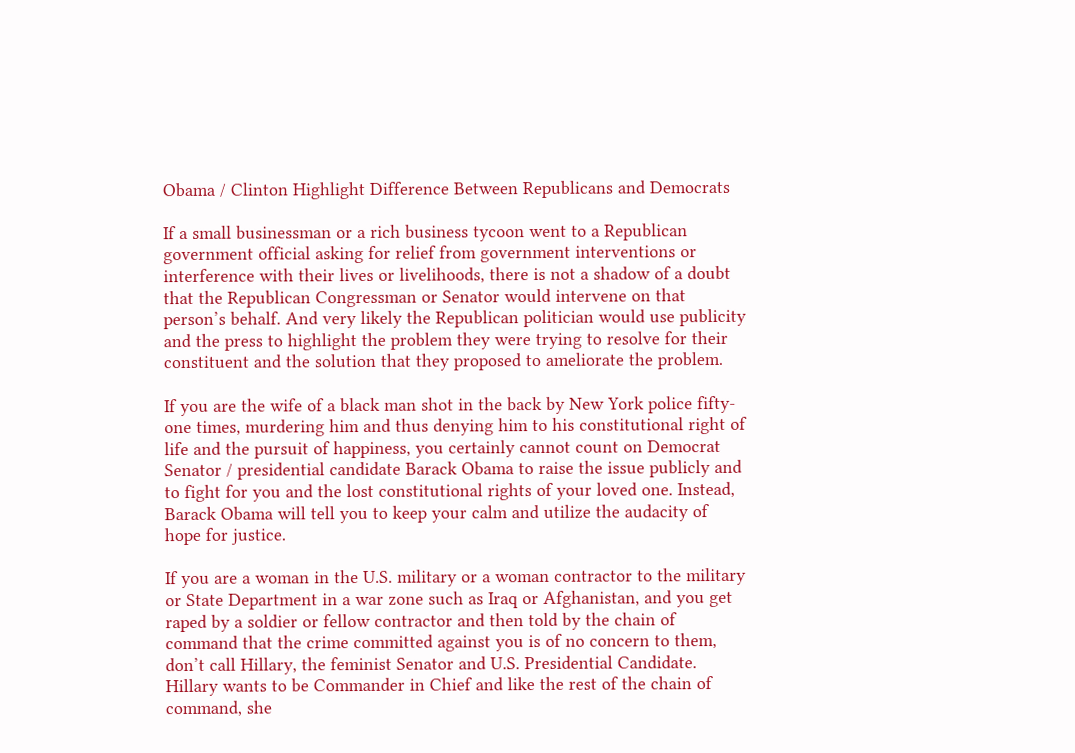Obama / Clinton Highlight Difference Between Republicans and Democrats

If a small businessman or a rich business tycoon went to a Republican government official asking for relief from government interventions or interference with their lives or livelihoods, there is not a shadow of a doubt that the Republican Congressman or Senator would intervene on that person’s behalf. And very likely the Republican politician would use publicity and the press to highlight the problem they were trying to resolve for their constituent and the solution that they proposed to ameliorate the problem.

If you are the wife of a black man shot in the back by New York police fifty-one times, murdering him and thus denying him to his constitutional right of life and the pursuit of happiness, you certainly cannot count on Democrat Senator / presidential candidate Barack Obama to raise the issue publicly and to fight for you and the lost constitutional rights of your loved one. Instead, Barack Obama will tell you to keep your calm and utilize the audacity of hope for justice.

If you are a woman in the U.S. military or a woman contractor to the military or State Department in a war zone such as Iraq or Afghanistan, and you get raped by a soldier or fellow contractor and then told by the chain of command that the crime committed against you is of no concern to them, don’t call Hillary, the feminist Senator and U.S. Presidential Candidate. Hillary wants to be Commander in Chief and like the rest of the chain of command, she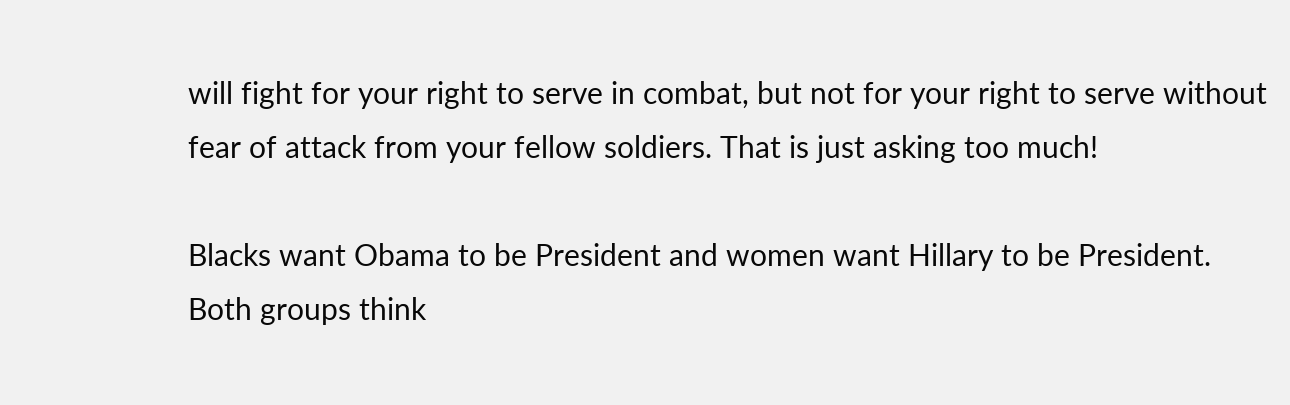will fight for your right to serve in combat, but not for your right to serve without fear of attack from your fellow soldiers. That is just asking too much!

Blacks want Obama to be President and women want Hillary to be President. Both groups think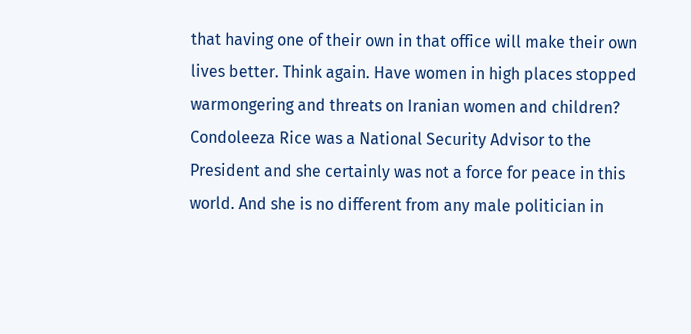that having one of their own in that office will make their own lives better. Think again. Have women in high places stopped warmongering and threats on Iranian women and children? Condoleeza Rice was a National Security Advisor to the President and she certainly was not a force for peace in this world. And she is no different from any male politician in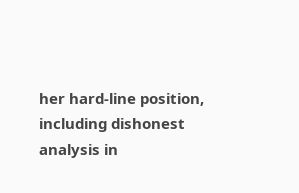her hard-line position, including dishonest analysis in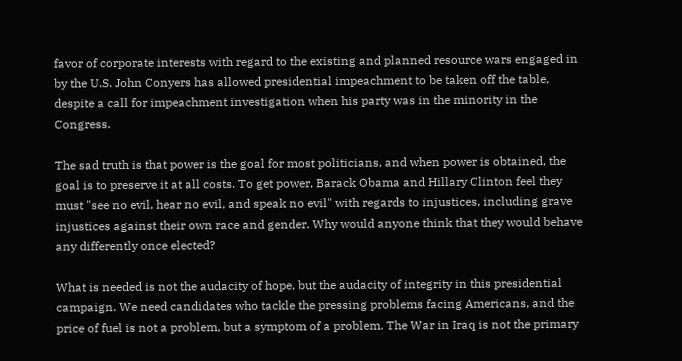favor of corporate interests with regard to the existing and planned resource wars engaged in by the U.S. John Conyers has allowed presidential impeachment to be taken off the table, despite a call for impeachment investigation when his party was in the minority in the Congress.

The sad truth is that power is the goal for most politicians, and when power is obtained, the goal is to preserve it at all costs. To get power, Barack Obama and Hillary Clinton feel they must "see no evil, hear no evil, and speak no evil" with regards to injustices, including grave injustices against their own race and gender. Why would anyone think that they would behave any differently once elected?

What is needed is not the audacity of hope, but the audacity of integrity in this presidential campaign. We need candidates who tackle the pressing problems facing Americans, and the price of fuel is not a problem, but a symptom of a problem. The War in Iraq is not the primary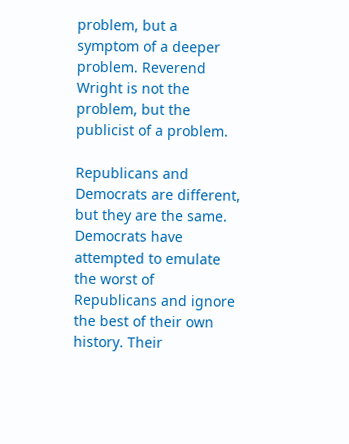problem, but a symptom of a deeper problem. Reverend Wright is not the problem, but the publicist of a problem.

Republicans and Democrats are different, but they are the same. Democrats have attempted to emulate the worst of Republicans and ignore the best of their own history. Their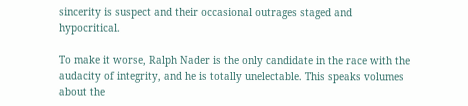sincerity is suspect and their occasional outrages staged and hypocritical.

To make it worse, Ralph Nader is the only candidate in the race with the audacity of integrity, and he is totally unelectable. This speaks volumes about the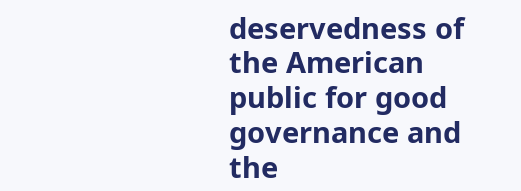deservedness of the American public for good governance and the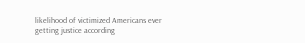likelihood of victimized Americans ever getting justice according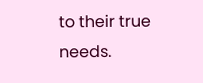to their true needs.